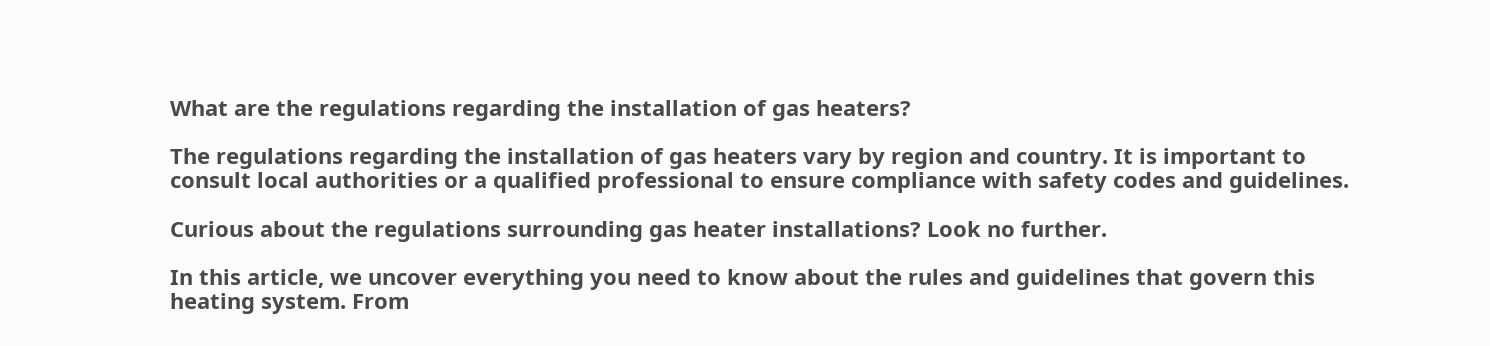What are the regulations regarding the installation of gas heaters?

The regulations regarding the installation of gas heaters vary by region and country. It is important to consult local authorities or a qualified professional to ensure compliance with safety codes and guidelines.

Curious about the regulations surrounding gas heater installations? Look no further.

In this article, we uncover everything you need to know about the rules and guidelines that govern this heating system. From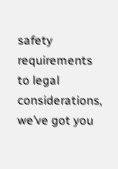safety requirements to legal considerations, we’ve got you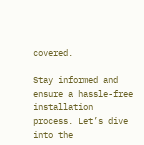covered.

Stay informed and ensure a hassle-free installation process. Let’s dive into the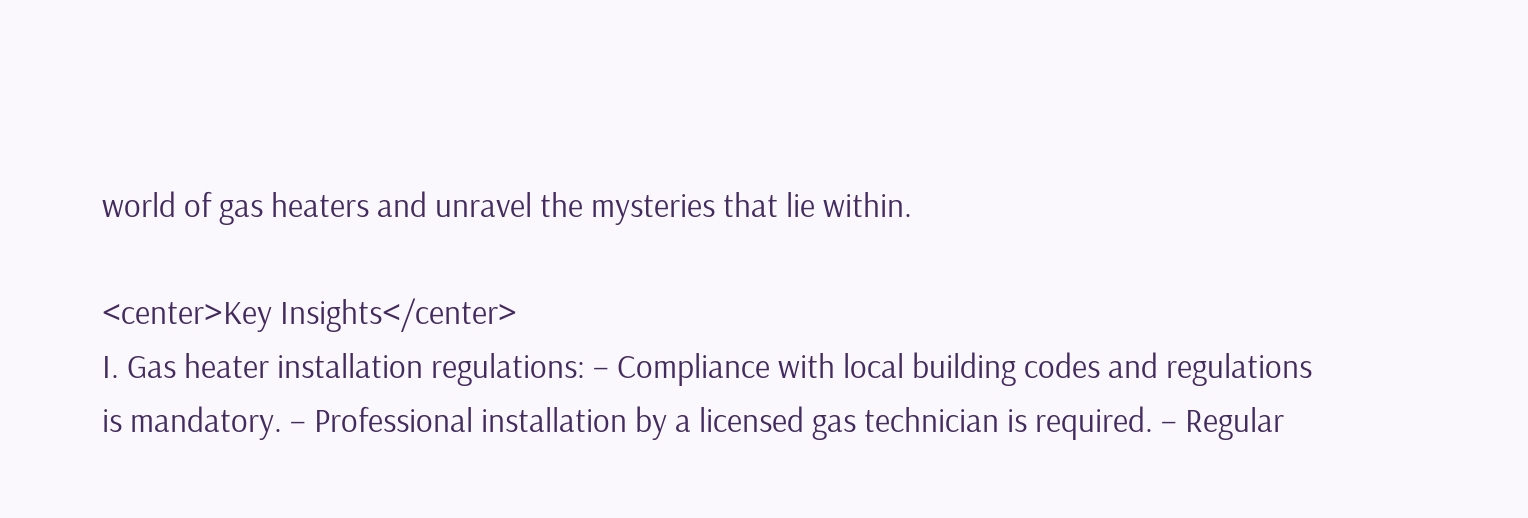world of gas heaters and unravel the mysteries that lie within.

<center>Key Insights</center>
I. Gas heater installation regulations: – Compliance with local building codes and regulations is mandatory. – Professional installation by a licensed gas technician is required. – Regular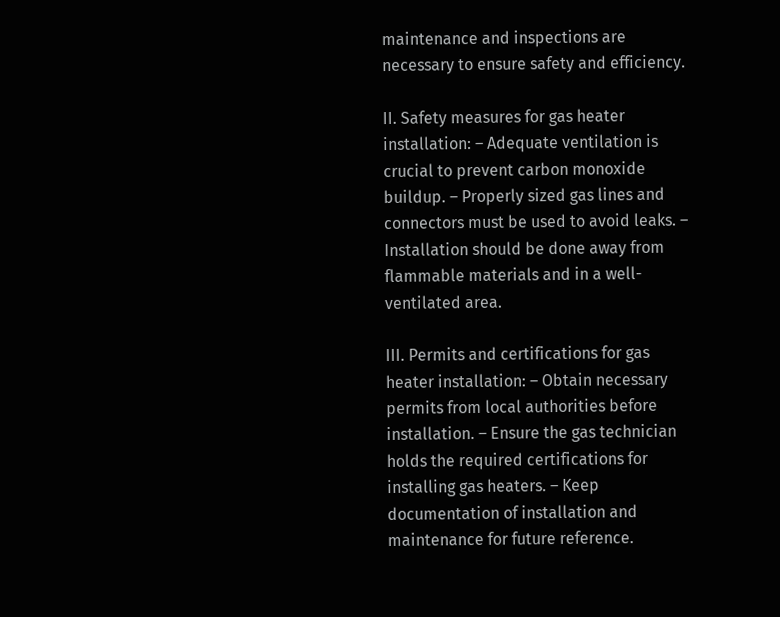maintenance and inspections are necessary to ensure safety and efficiency.

II. Safety measures for gas heater installation: – Adequate ventilation is crucial to prevent carbon monoxide buildup. – Properly sized gas lines and connectors must be used to avoid leaks. – Installation should be done away from flammable materials and in a well-ventilated area.

III. Permits and certifications for gas heater installation: – Obtain necessary permits from local authorities before installation. – Ensure the gas technician holds the required certifications for installing gas heaters. – Keep documentation of installation and maintenance for future reference.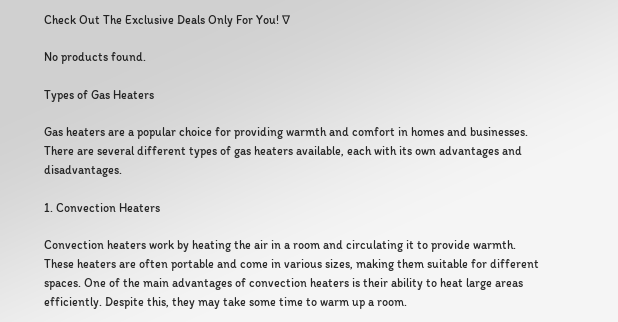Check Out The Exclusive Deals Only For You! ∇

No products found.

Types of Gas Heaters

Gas heaters are a popular choice for providing warmth and comfort in homes and businesses. There are several different types of gas heaters available, each with its own advantages and disadvantages.

1. Convection Heaters

Convection heaters work by heating the air in a room and circulating it to provide warmth. These heaters are often portable and come in various sizes, making them suitable for different spaces. One of the main advantages of convection heaters is their ability to heat large areas efficiently. Despite this, they may take some time to warm up a room.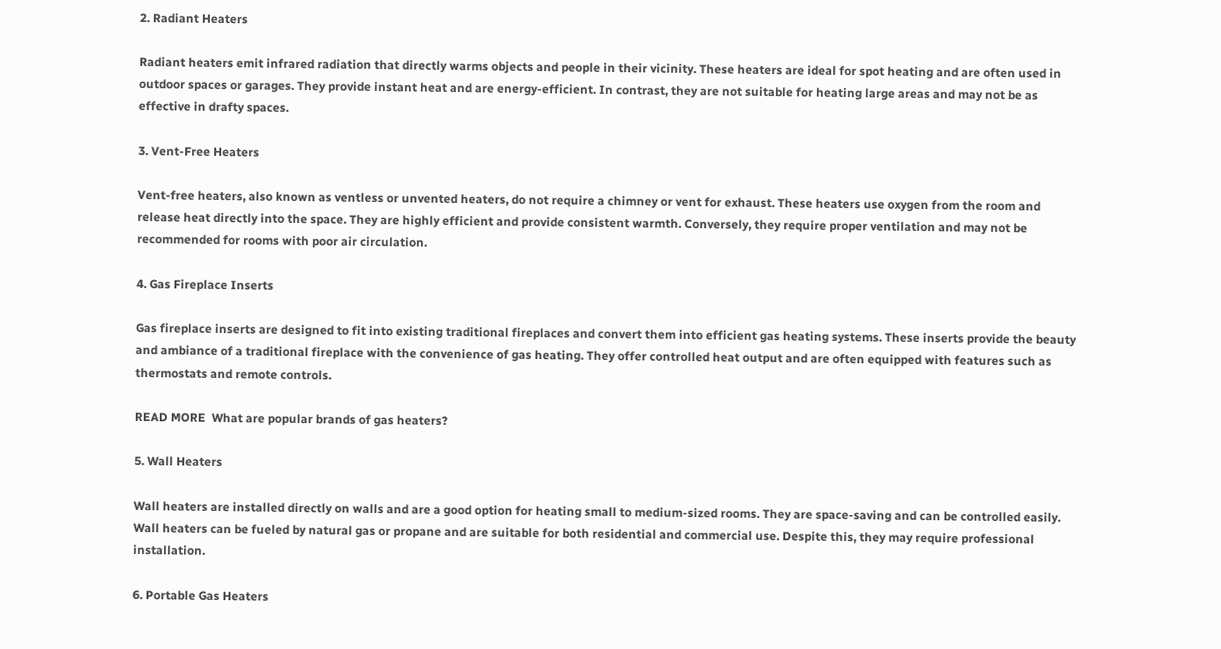2. Radiant Heaters

Radiant heaters emit infrared radiation that directly warms objects and people in their vicinity. These heaters are ideal for spot heating and are often used in outdoor spaces or garages. They provide instant heat and are energy-efficient. In contrast, they are not suitable for heating large areas and may not be as effective in drafty spaces.

3. Vent-Free Heaters

Vent-free heaters, also known as ventless or unvented heaters, do not require a chimney or vent for exhaust. These heaters use oxygen from the room and release heat directly into the space. They are highly efficient and provide consistent warmth. Conversely, they require proper ventilation and may not be recommended for rooms with poor air circulation.

4. Gas Fireplace Inserts

Gas fireplace inserts are designed to fit into existing traditional fireplaces and convert them into efficient gas heating systems. These inserts provide the beauty and ambiance of a traditional fireplace with the convenience of gas heating. They offer controlled heat output and are often equipped with features such as thermostats and remote controls.

READ MORE  What are popular brands of gas heaters?

5. Wall Heaters

Wall heaters are installed directly on walls and are a good option for heating small to medium-sized rooms. They are space-saving and can be controlled easily. Wall heaters can be fueled by natural gas or propane and are suitable for both residential and commercial use. Despite this, they may require professional installation.

6. Portable Gas Heaters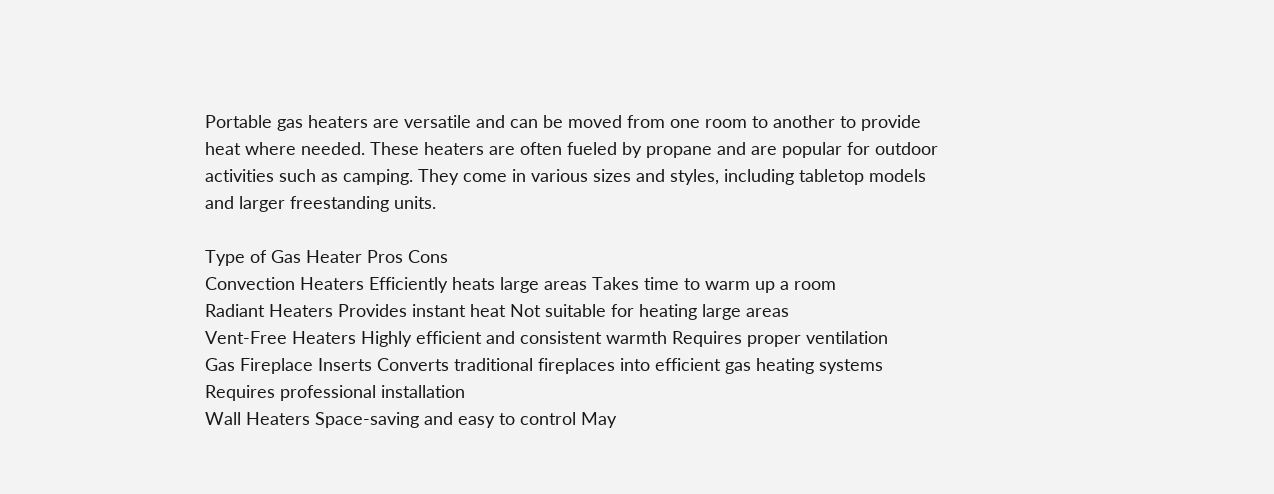Portable gas heaters are versatile and can be moved from one room to another to provide heat where needed. These heaters are often fueled by propane and are popular for outdoor activities such as camping. They come in various sizes and styles, including tabletop models and larger freestanding units.

Type of Gas Heater Pros Cons
Convection Heaters Efficiently heats large areas Takes time to warm up a room
Radiant Heaters Provides instant heat Not suitable for heating large areas
Vent-Free Heaters Highly efficient and consistent warmth Requires proper ventilation
Gas Fireplace Inserts Converts traditional fireplaces into efficient gas heating systems Requires professional installation
Wall Heaters Space-saving and easy to control May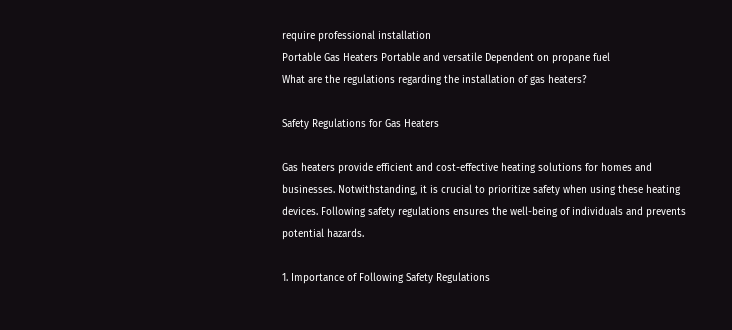require professional installation
Portable Gas Heaters Portable and versatile Dependent on propane fuel
What are the regulations regarding the installation of gas heaters?

Safety Regulations for Gas Heaters

Gas heaters provide efficient and cost-effective heating solutions for homes and businesses. Notwithstanding, it is crucial to prioritize safety when using these heating devices. Following safety regulations ensures the well-being of individuals and prevents potential hazards.

1. Importance of Following Safety Regulations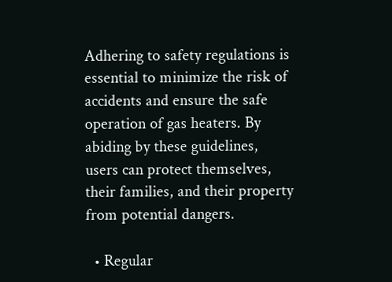Adhering to safety regulations is essential to minimize the risk of accidents and ensure the safe operation of gas heaters. By abiding by these guidelines, users can protect themselves, their families, and their property from potential dangers.

  • Regular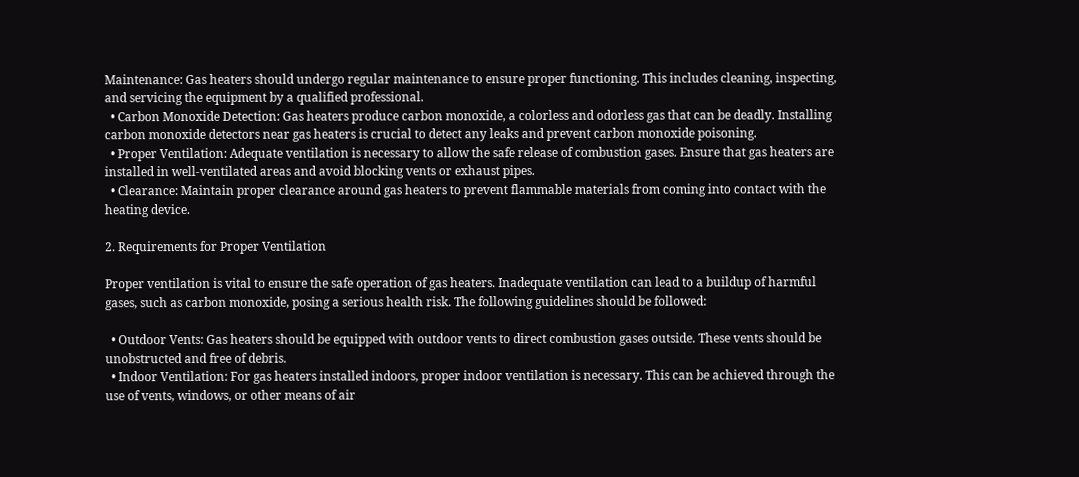Maintenance: Gas heaters should undergo regular maintenance to ensure proper functioning. This includes cleaning, inspecting, and servicing the equipment by a qualified professional.
  • Carbon Monoxide Detection: Gas heaters produce carbon monoxide, a colorless and odorless gas that can be deadly. Installing carbon monoxide detectors near gas heaters is crucial to detect any leaks and prevent carbon monoxide poisoning.
  • Proper Ventilation: Adequate ventilation is necessary to allow the safe release of combustion gases. Ensure that gas heaters are installed in well-ventilated areas and avoid blocking vents or exhaust pipes.
  • Clearance: Maintain proper clearance around gas heaters to prevent flammable materials from coming into contact with the heating device.

2. Requirements for Proper Ventilation

Proper ventilation is vital to ensure the safe operation of gas heaters. Inadequate ventilation can lead to a buildup of harmful gases, such as carbon monoxide, posing a serious health risk. The following guidelines should be followed:

  • Outdoor Vents: Gas heaters should be equipped with outdoor vents to direct combustion gases outside. These vents should be unobstructed and free of debris.
  • Indoor Ventilation: For gas heaters installed indoors, proper indoor ventilation is necessary. This can be achieved through the use of vents, windows, or other means of air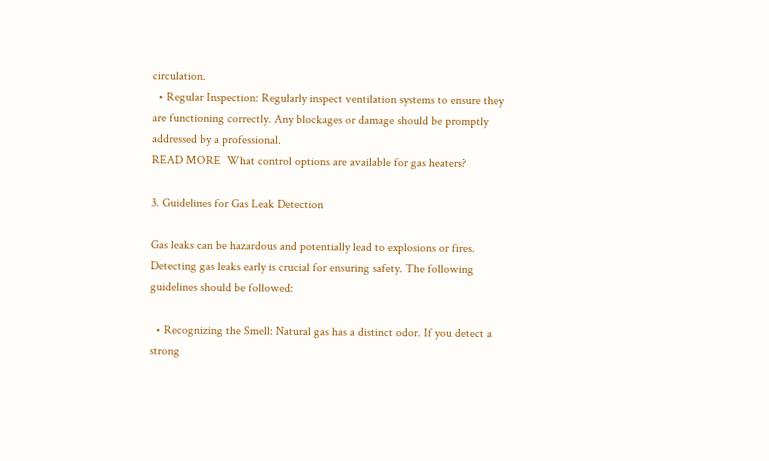circulation.
  • Regular Inspection: Regularly inspect ventilation systems to ensure they are functioning correctly. Any blockages or damage should be promptly addressed by a professional.
READ MORE  What control options are available for gas heaters?

3. Guidelines for Gas Leak Detection

Gas leaks can be hazardous and potentially lead to explosions or fires. Detecting gas leaks early is crucial for ensuring safety. The following guidelines should be followed:

  • Recognizing the Smell: Natural gas has a distinct odor. If you detect a strong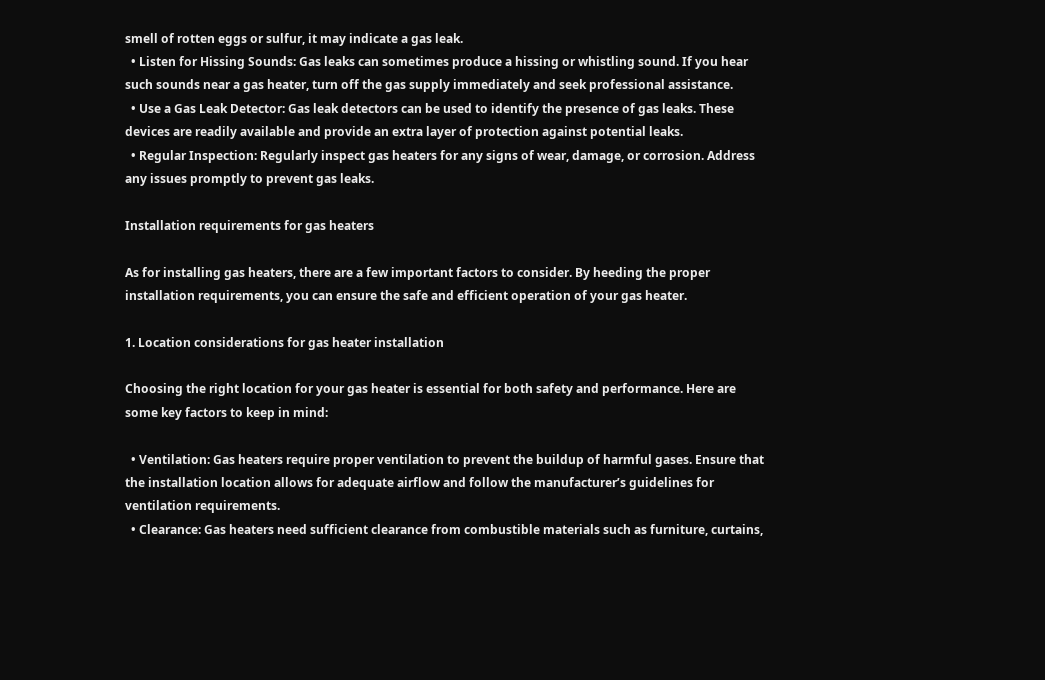smell of rotten eggs or sulfur, it may indicate a gas leak.
  • Listen for Hissing Sounds: Gas leaks can sometimes produce a hissing or whistling sound. If you hear such sounds near a gas heater, turn off the gas supply immediately and seek professional assistance.
  • Use a Gas Leak Detector: Gas leak detectors can be used to identify the presence of gas leaks. These devices are readily available and provide an extra layer of protection against potential leaks.
  • Regular Inspection: Regularly inspect gas heaters for any signs of wear, damage, or corrosion. Address any issues promptly to prevent gas leaks.

Installation requirements for gas heaters

As for installing gas heaters, there are a few important factors to consider. By heeding the proper installation requirements, you can ensure the safe and efficient operation of your gas heater.

1. Location considerations for gas heater installation

Choosing the right location for your gas heater is essential for both safety and performance. Here are some key factors to keep in mind:

  • Ventilation: Gas heaters require proper ventilation to prevent the buildup of harmful gases. Ensure that the installation location allows for adequate airflow and follow the manufacturer’s guidelines for ventilation requirements.
  • Clearance: Gas heaters need sufficient clearance from combustible materials such as furniture, curtains,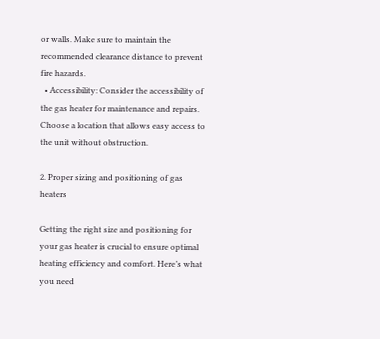or walls. Make sure to maintain the recommended clearance distance to prevent fire hazards.
  • Accessibility: Consider the accessibility of the gas heater for maintenance and repairs. Choose a location that allows easy access to the unit without obstruction.

2. Proper sizing and positioning of gas heaters

Getting the right size and positioning for your gas heater is crucial to ensure optimal heating efficiency and comfort. Here’s what you need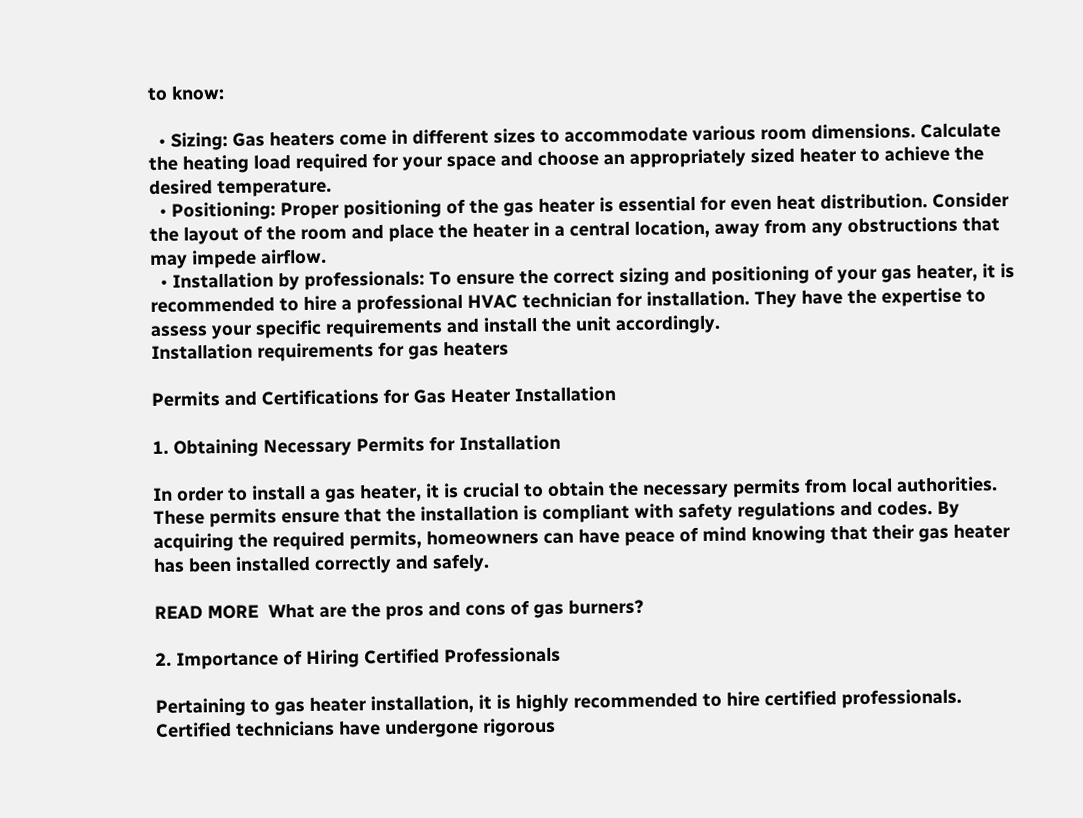to know:

  • Sizing: Gas heaters come in different sizes to accommodate various room dimensions. Calculate the heating load required for your space and choose an appropriately sized heater to achieve the desired temperature.
  • Positioning: Proper positioning of the gas heater is essential for even heat distribution. Consider the layout of the room and place the heater in a central location, away from any obstructions that may impede airflow.
  • Installation by professionals: To ensure the correct sizing and positioning of your gas heater, it is recommended to hire a professional HVAC technician for installation. They have the expertise to assess your specific requirements and install the unit accordingly.
Installation requirements for gas heaters

Permits and Certifications for Gas Heater Installation

1. Obtaining Necessary Permits for Installation

In order to install a gas heater, it is crucial to obtain the necessary permits from local authorities. These permits ensure that the installation is compliant with safety regulations and codes. By acquiring the required permits, homeowners can have peace of mind knowing that their gas heater has been installed correctly and safely.

READ MORE  What are the pros and cons of gas burners?

2. Importance of Hiring Certified Professionals

Pertaining to gas heater installation, it is highly recommended to hire certified professionals. Certified technicians have undergone rigorous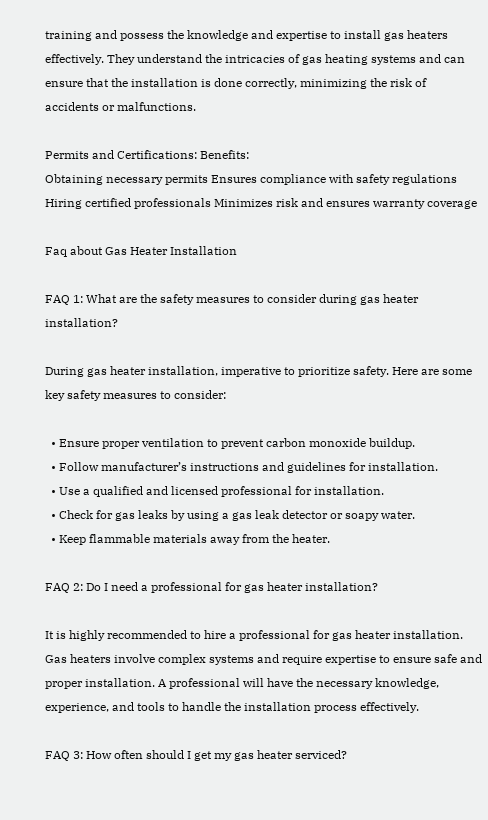training and possess the knowledge and expertise to install gas heaters effectively. They understand the intricacies of gas heating systems and can ensure that the installation is done correctly, minimizing the risk of accidents or malfunctions.

Permits and Certifications: Benefits:
Obtaining necessary permits Ensures compliance with safety regulations
Hiring certified professionals Minimizes risk and ensures warranty coverage

Faq about Gas Heater Installation

FAQ 1: What are the safety measures to consider during gas heater installation?

During gas heater installation, imperative to prioritize safety. Here are some key safety measures to consider:

  • Ensure proper ventilation to prevent carbon monoxide buildup.
  • Follow manufacturer’s instructions and guidelines for installation.
  • Use a qualified and licensed professional for installation.
  • Check for gas leaks by using a gas leak detector or soapy water.
  • Keep flammable materials away from the heater.

FAQ 2: Do I need a professional for gas heater installation?

It is highly recommended to hire a professional for gas heater installation. Gas heaters involve complex systems and require expertise to ensure safe and proper installation. A professional will have the necessary knowledge, experience, and tools to handle the installation process effectively.

FAQ 3: How often should I get my gas heater serviced?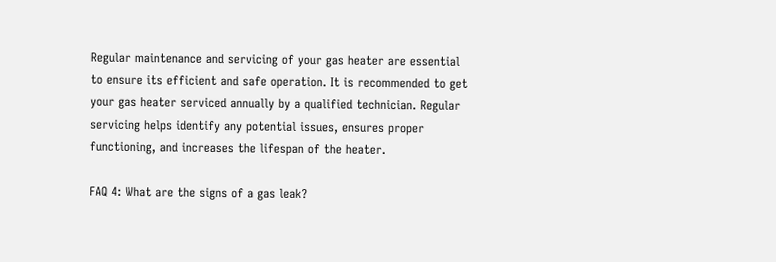Regular maintenance and servicing of your gas heater are essential to ensure its efficient and safe operation. It is recommended to get your gas heater serviced annually by a qualified technician. Regular servicing helps identify any potential issues, ensures proper functioning, and increases the lifespan of the heater.

FAQ 4: What are the signs of a gas leak?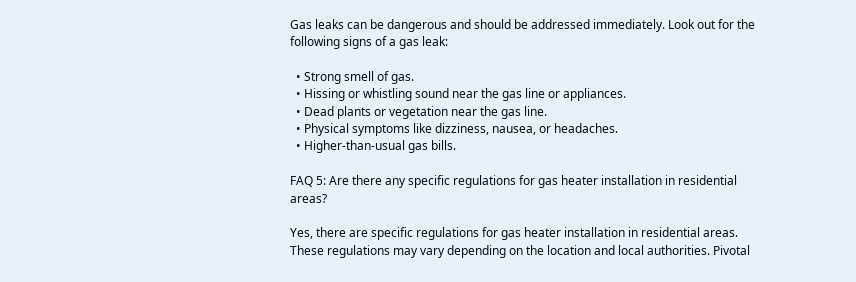Gas leaks can be dangerous and should be addressed immediately. Look out for the following signs of a gas leak:

  • Strong smell of gas.
  • Hissing or whistling sound near the gas line or appliances.
  • Dead plants or vegetation near the gas line.
  • Physical symptoms like dizziness, nausea, or headaches.
  • Higher-than-usual gas bills.

FAQ 5: Are there any specific regulations for gas heater installation in residential areas?

Yes, there are specific regulations for gas heater installation in residential areas. These regulations may vary depending on the location and local authorities. Pivotal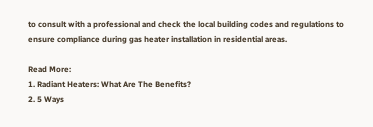to consult with a professional and check the local building codes and regulations to ensure compliance during gas heater installation in residential areas.

Read More:
1. Radiant Heaters: What Are The Benefits?
2. 5 Ways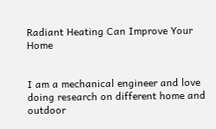Radiant Heating Can Improve Your Home


I am a mechanical engineer and love doing research on different home and outdoor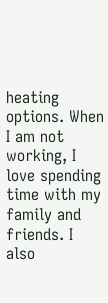heating options. When I am not working, I love spending time with my family and friends. I also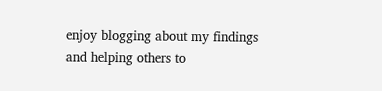enjoy blogging about my findings and helping others to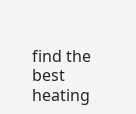find the best heating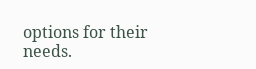options for their needs.